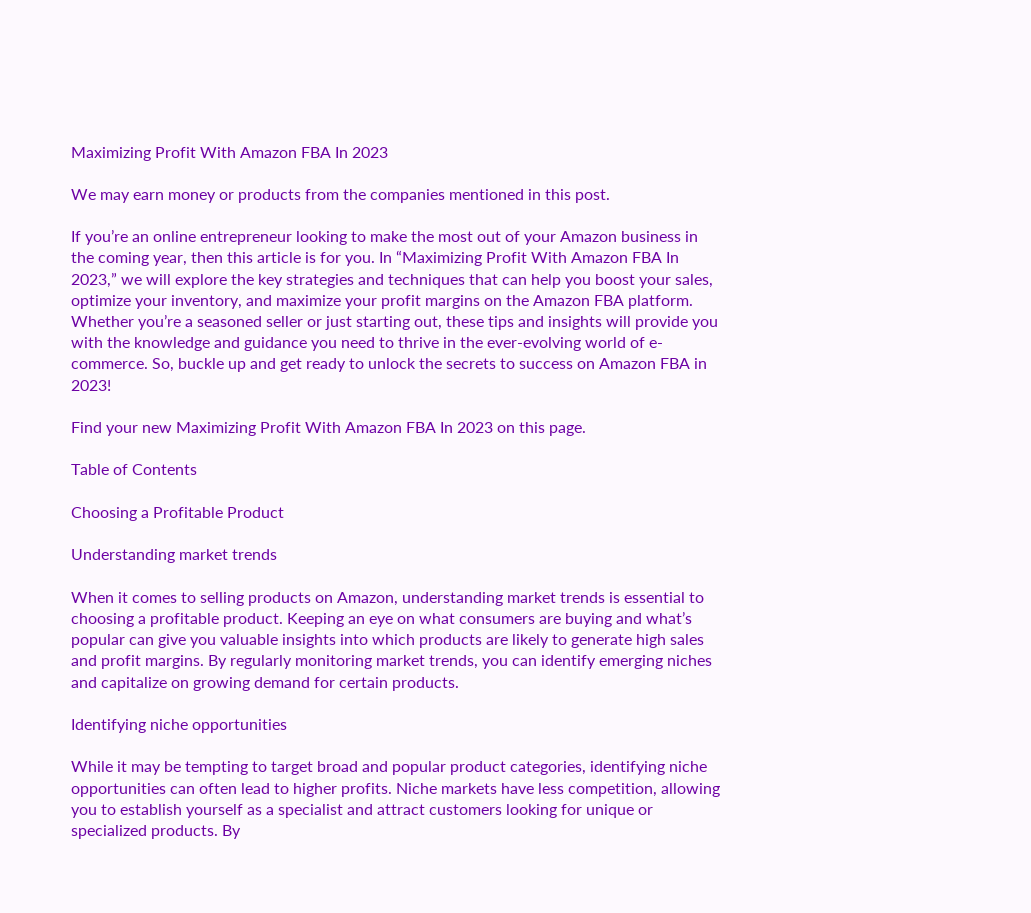Maximizing Profit With Amazon FBA In 2023

We may earn money or products from the companies mentioned in this post.

If you’re an online entrepreneur looking to make the most out of your Amazon business in the coming year, then this article is for you. In “Maximizing Profit With Amazon FBA In 2023,” we will explore the key strategies and techniques that can help you boost your sales, optimize your inventory, and maximize your profit margins on the Amazon FBA platform. Whether you’re a seasoned seller or just starting out, these tips and insights will provide you with the knowledge and guidance you need to thrive in the ever-evolving world of e-commerce. So, buckle up and get ready to unlock the secrets to success on Amazon FBA in 2023!

Find your new Maximizing Profit With Amazon FBA In 2023 on this page.

Table of Contents

Choosing a Profitable Product

Understanding market trends

When it comes to selling products on Amazon, understanding market trends is essential to choosing a profitable product. Keeping an eye on what consumers are buying and what’s popular can give you valuable insights into which products are likely to generate high sales and profit margins. By regularly monitoring market trends, you can identify emerging niches and capitalize on growing demand for certain products.

Identifying niche opportunities

While it may be tempting to target broad and popular product categories, identifying niche opportunities can often lead to higher profits. Niche markets have less competition, allowing you to establish yourself as a specialist and attract customers looking for unique or specialized products. By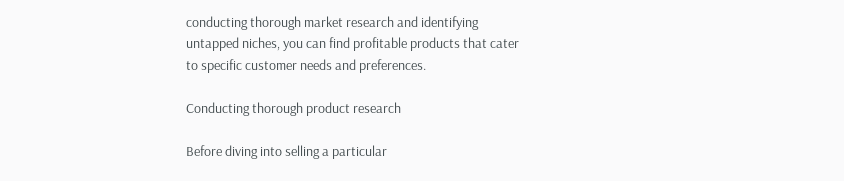conducting thorough market research and identifying untapped niches, you can find profitable products that cater to specific customer needs and preferences.

Conducting thorough product research

Before diving into selling a particular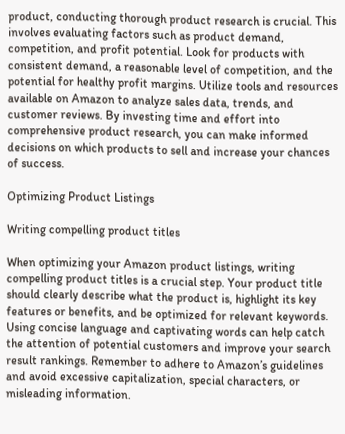product, conducting thorough product research is crucial. This involves evaluating factors such as product demand, competition, and profit potential. Look for products with consistent demand, a reasonable level of competition, and the potential for healthy profit margins. Utilize tools and resources available on Amazon to analyze sales data, trends, and customer reviews. By investing time and effort into comprehensive product research, you can make informed decisions on which products to sell and increase your chances of success.

Optimizing Product Listings

Writing compelling product titles

When optimizing your Amazon product listings, writing compelling product titles is a crucial step. Your product title should clearly describe what the product is, highlight its key features or benefits, and be optimized for relevant keywords. Using concise language and captivating words can help catch the attention of potential customers and improve your search result rankings. Remember to adhere to Amazon’s guidelines and avoid excessive capitalization, special characters, or misleading information.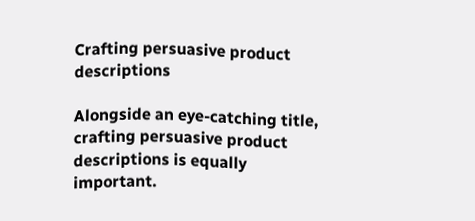Crafting persuasive product descriptions

Alongside an eye-catching title, crafting persuasive product descriptions is equally important.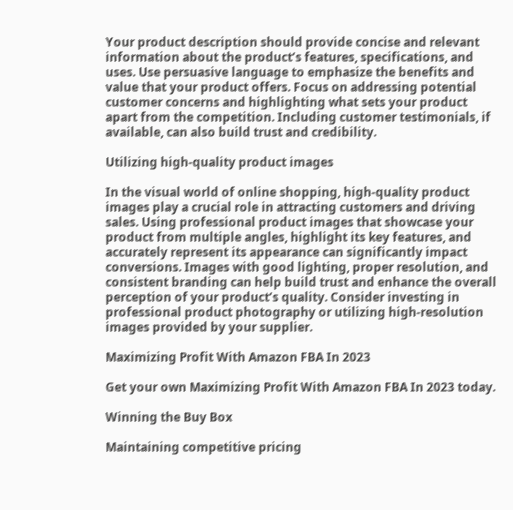Your product description should provide concise and relevant information about the product’s features, specifications, and uses. Use persuasive language to emphasize the benefits and value that your product offers. Focus on addressing potential customer concerns and highlighting what sets your product apart from the competition. Including customer testimonials, if available, can also build trust and credibility.

Utilizing high-quality product images

In the visual world of online shopping, high-quality product images play a crucial role in attracting customers and driving sales. Using professional product images that showcase your product from multiple angles, highlight its key features, and accurately represent its appearance can significantly impact conversions. Images with good lighting, proper resolution, and consistent branding can help build trust and enhance the overall perception of your product’s quality. Consider investing in professional product photography or utilizing high-resolution images provided by your supplier.

Maximizing Profit With Amazon FBA In 2023

Get your own Maximizing Profit With Amazon FBA In 2023 today.

Winning the Buy Box

Maintaining competitive pricing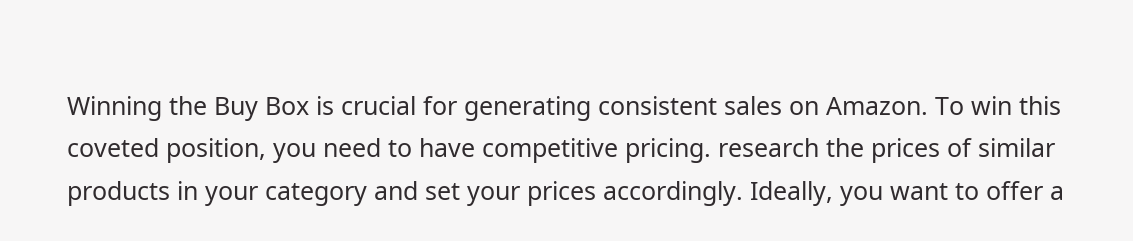Winning the Buy Box is crucial for generating consistent sales on Amazon. To win this coveted position, you need to have competitive pricing. research the prices of similar products in your category and set your prices accordingly. Ideally, you want to offer a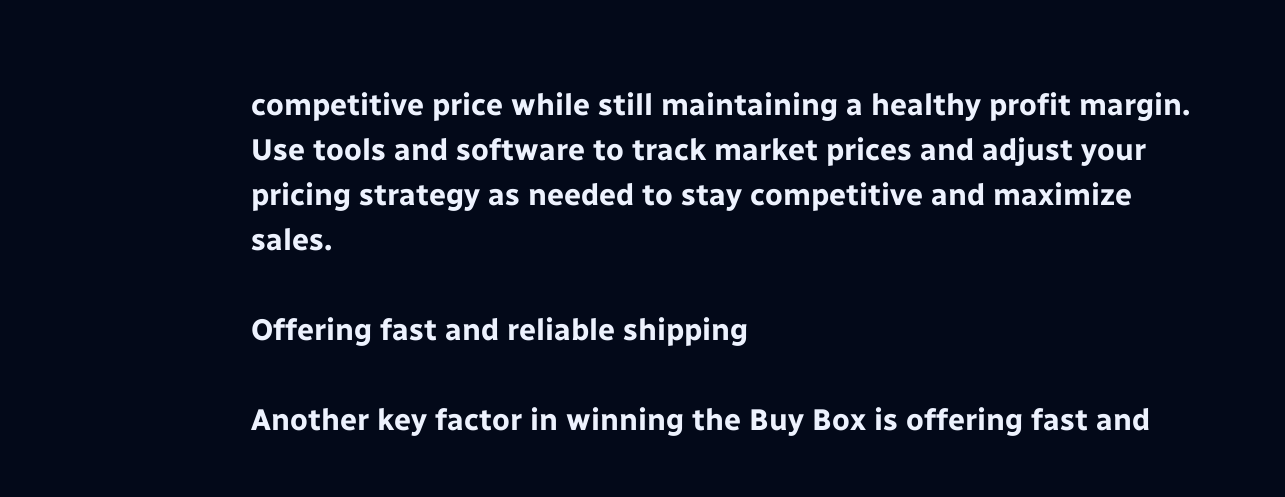competitive price while still maintaining a healthy profit margin. Use tools and software to track market prices and adjust your pricing strategy as needed to stay competitive and maximize sales.

Offering fast and reliable shipping

Another key factor in winning the Buy Box is offering fast and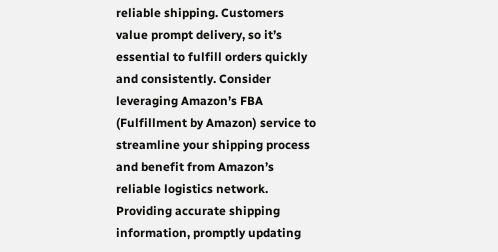reliable shipping. Customers value prompt delivery, so it’s essential to fulfill orders quickly and consistently. Consider leveraging Amazon’s FBA (Fulfillment by Amazon) service to streamline your shipping process and benefit from Amazon’s reliable logistics network. Providing accurate shipping information, promptly updating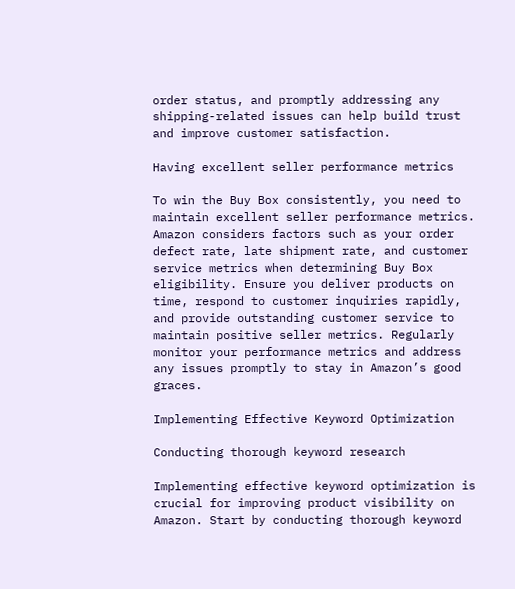order status, and promptly addressing any shipping-related issues can help build trust and improve customer satisfaction.

Having excellent seller performance metrics

To win the Buy Box consistently, you need to maintain excellent seller performance metrics. Amazon considers factors such as your order defect rate, late shipment rate, and customer service metrics when determining Buy Box eligibility. Ensure you deliver products on time, respond to customer inquiries rapidly, and provide outstanding customer service to maintain positive seller metrics. Regularly monitor your performance metrics and address any issues promptly to stay in Amazon’s good graces.

Implementing Effective Keyword Optimization

Conducting thorough keyword research

Implementing effective keyword optimization is crucial for improving product visibility on Amazon. Start by conducting thorough keyword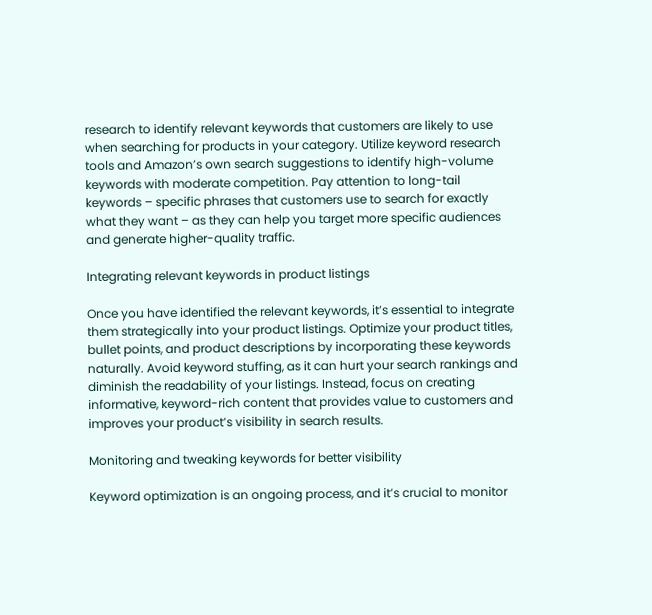research to identify relevant keywords that customers are likely to use when searching for products in your category. Utilize keyword research tools and Amazon’s own search suggestions to identify high-volume keywords with moderate competition. Pay attention to long-tail keywords – specific phrases that customers use to search for exactly what they want – as they can help you target more specific audiences and generate higher-quality traffic.

Integrating relevant keywords in product listings

Once you have identified the relevant keywords, it’s essential to integrate them strategically into your product listings. Optimize your product titles, bullet points, and product descriptions by incorporating these keywords naturally. Avoid keyword stuffing, as it can hurt your search rankings and diminish the readability of your listings. Instead, focus on creating informative, keyword-rich content that provides value to customers and improves your product’s visibility in search results.

Monitoring and tweaking keywords for better visibility

Keyword optimization is an ongoing process, and it’s crucial to monitor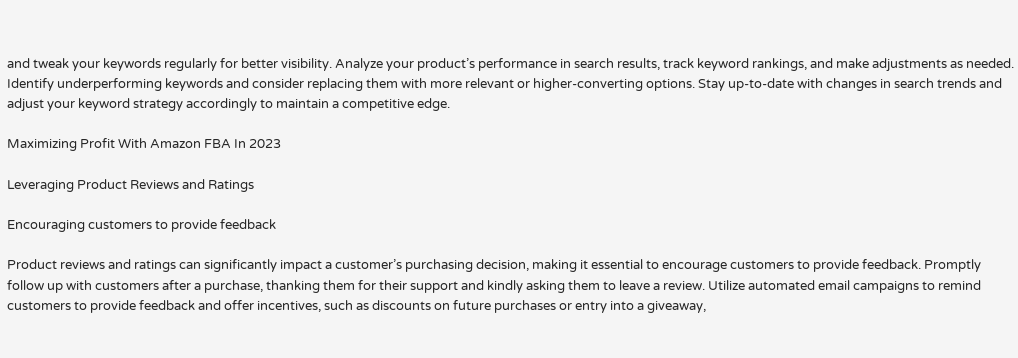and tweak your keywords regularly for better visibility. Analyze your product’s performance in search results, track keyword rankings, and make adjustments as needed. Identify underperforming keywords and consider replacing them with more relevant or higher-converting options. Stay up-to-date with changes in search trends and adjust your keyword strategy accordingly to maintain a competitive edge.

Maximizing Profit With Amazon FBA In 2023

Leveraging Product Reviews and Ratings

Encouraging customers to provide feedback

Product reviews and ratings can significantly impact a customer’s purchasing decision, making it essential to encourage customers to provide feedback. Promptly follow up with customers after a purchase, thanking them for their support and kindly asking them to leave a review. Utilize automated email campaigns to remind customers to provide feedback and offer incentives, such as discounts on future purchases or entry into a giveaway,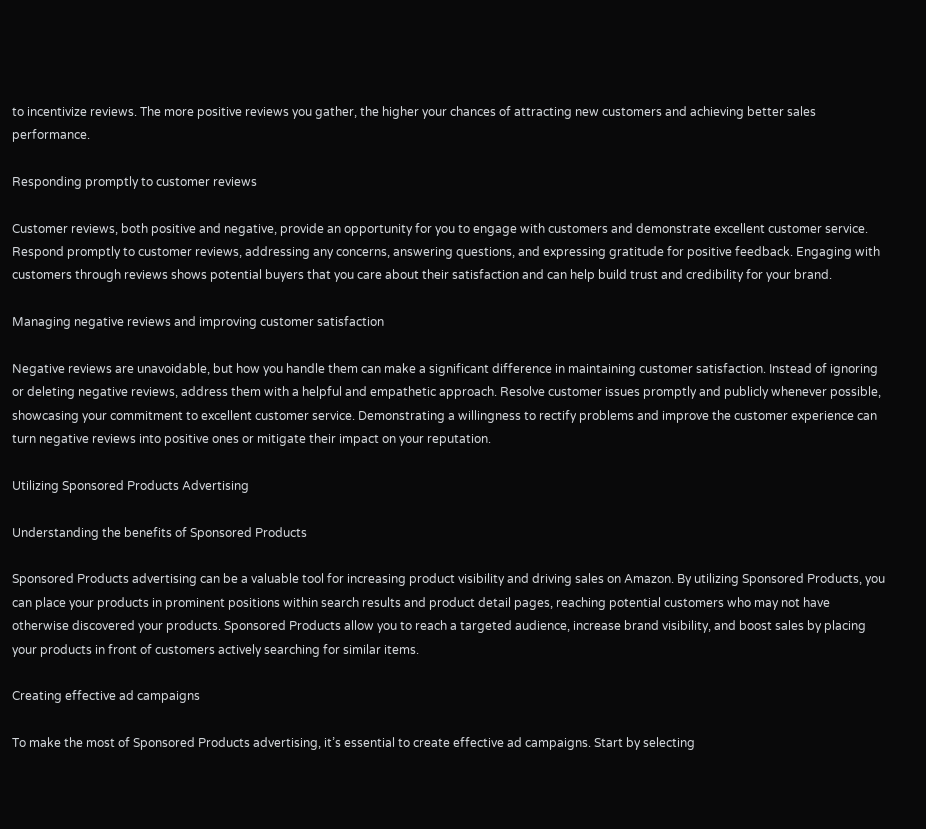to incentivize reviews. The more positive reviews you gather, the higher your chances of attracting new customers and achieving better sales performance.

Responding promptly to customer reviews

Customer reviews, both positive and negative, provide an opportunity for you to engage with customers and demonstrate excellent customer service. Respond promptly to customer reviews, addressing any concerns, answering questions, and expressing gratitude for positive feedback. Engaging with customers through reviews shows potential buyers that you care about their satisfaction and can help build trust and credibility for your brand.

Managing negative reviews and improving customer satisfaction

Negative reviews are unavoidable, but how you handle them can make a significant difference in maintaining customer satisfaction. Instead of ignoring or deleting negative reviews, address them with a helpful and empathetic approach. Resolve customer issues promptly and publicly whenever possible, showcasing your commitment to excellent customer service. Demonstrating a willingness to rectify problems and improve the customer experience can turn negative reviews into positive ones or mitigate their impact on your reputation.

Utilizing Sponsored Products Advertising

Understanding the benefits of Sponsored Products

Sponsored Products advertising can be a valuable tool for increasing product visibility and driving sales on Amazon. By utilizing Sponsored Products, you can place your products in prominent positions within search results and product detail pages, reaching potential customers who may not have otherwise discovered your products. Sponsored Products allow you to reach a targeted audience, increase brand visibility, and boost sales by placing your products in front of customers actively searching for similar items.

Creating effective ad campaigns

To make the most of Sponsored Products advertising, it’s essential to create effective ad campaigns. Start by selecting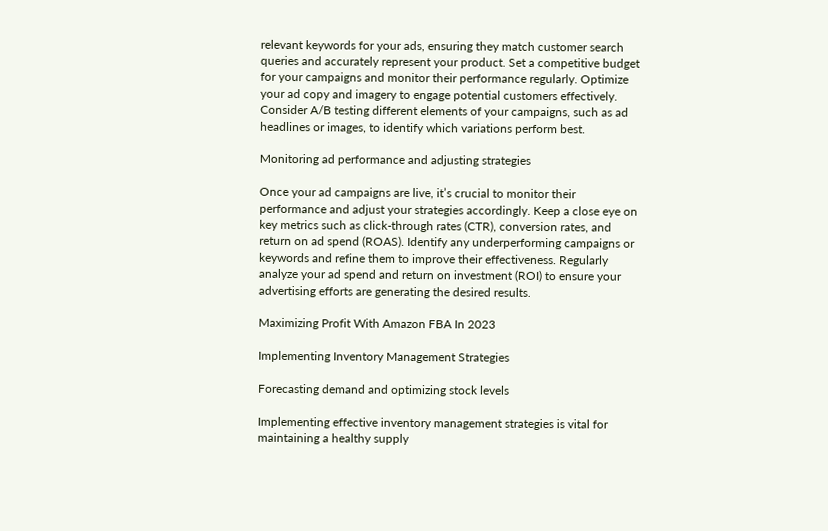relevant keywords for your ads, ensuring they match customer search queries and accurately represent your product. Set a competitive budget for your campaigns and monitor their performance regularly. Optimize your ad copy and imagery to engage potential customers effectively. Consider A/B testing different elements of your campaigns, such as ad headlines or images, to identify which variations perform best.

Monitoring ad performance and adjusting strategies

Once your ad campaigns are live, it’s crucial to monitor their performance and adjust your strategies accordingly. Keep a close eye on key metrics such as click-through rates (CTR), conversion rates, and return on ad spend (ROAS). Identify any underperforming campaigns or keywords and refine them to improve their effectiveness. Regularly analyze your ad spend and return on investment (ROI) to ensure your advertising efforts are generating the desired results.

Maximizing Profit With Amazon FBA In 2023

Implementing Inventory Management Strategies

Forecasting demand and optimizing stock levels

Implementing effective inventory management strategies is vital for maintaining a healthy supply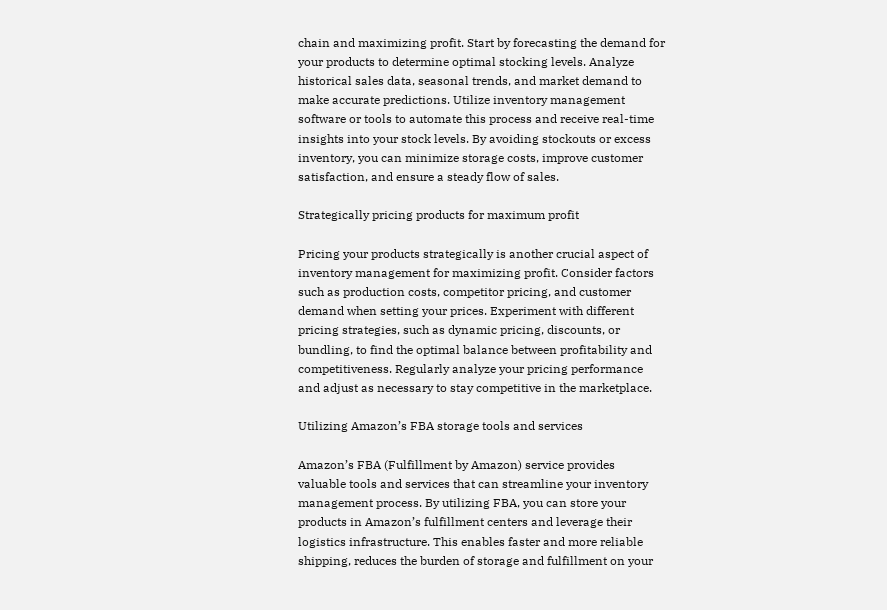chain and maximizing profit. Start by forecasting the demand for your products to determine optimal stocking levels. Analyze historical sales data, seasonal trends, and market demand to make accurate predictions. Utilize inventory management software or tools to automate this process and receive real-time insights into your stock levels. By avoiding stockouts or excess inventory, you can minimize storage costs, improve customer satisfaction, and ensure a steady flow of sales.

Strategically pricing products for maximum profit

Pricing your products strategically is another crucial aspect of inventory management for maximizing profit. Consider factors such as production costs, competitor pricing, and customer demand when setting your prices. Experiment with different pricing strategies, such as dynamic pricing, discounts, or bundling, to find the optimal balance between profitability and competitiveness. Regularly analyze your pricing performance and adjust as necessary to stay competitive in the marketplace.

Utilizing Amazon’s FBA storage tools and services

Amazon’s FBA (Fulfillment by Amazon) service provides valuable tools and services that can streamline your inventory management process. By utilizing FBA, you can store your products in Amazon’s fulfillment centers and leverage their logistics infrastructure. This enables faster and more reliable shipping, reduces the burden of storage and fulfillment on your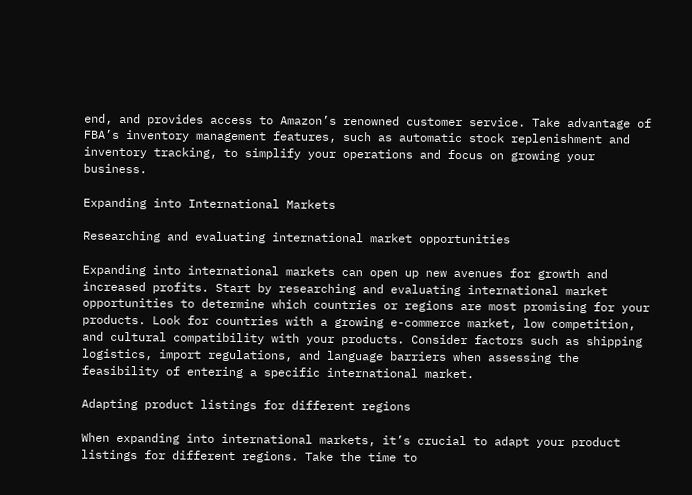end, and provides access to Amazon’s renowned customer service. Take advantage of FBA’s inventory management features, such as automatic stock replenishment and inventory tracking, to simplify your operations and focus on growing your business.

Expanding into International Markets

Researching and evaluating international market opportunities

Expanding into international markets can open up new avenues for growth and increased profits. Start by researching and evaluating international market opportunities to determine which countries or regions are most promising for your products. Look for countries with a growing e-commerce market, low competition, and cultural compatibility with your products. Consider factors such as shipping logistics, import regulations, and language barriers when assessing the feasibility of entering a specific international market.

Adapting product listings for different regions

When expanding into international markets, it’s crucial to adapt your product listings for different regions. Take the time to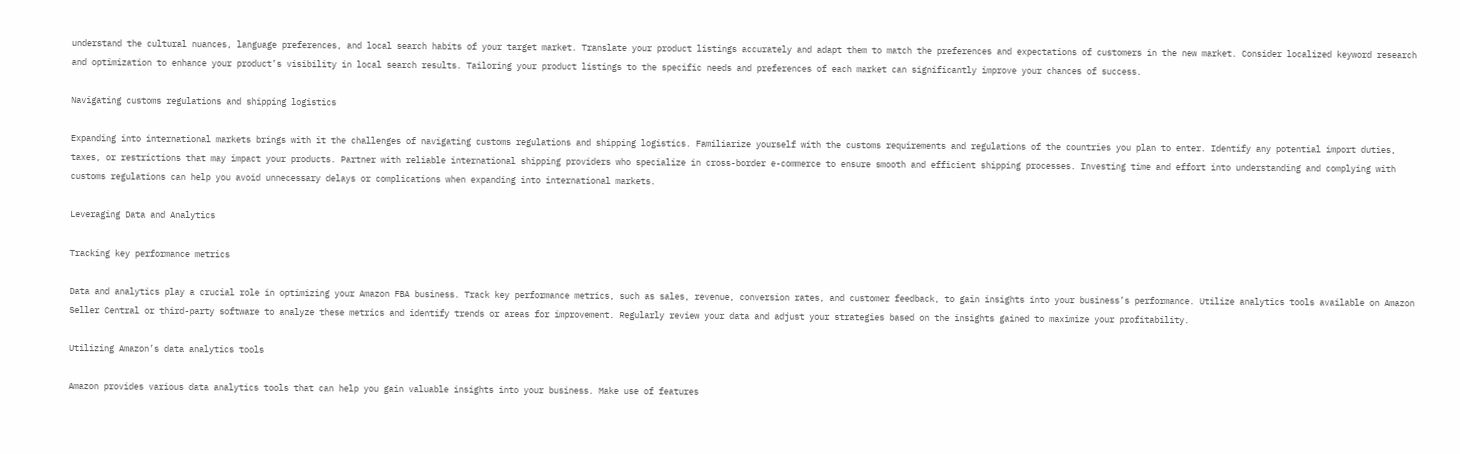understand the cultural nuances, language preferences, and local search habits of your target market. Translate your product listings accurately and adapt them to match the preferences and expectations of customers in the new market. Consider localized keyword research and optimization to enhance your product’s visibility in local search results. Tailoring your product listings to the specific needs and preferences of each market can significantly improve your chances of success.

Navigating customs regulations and shipping logistics

Expanding into international markets brings with it the challenges of navigating customs regulations and shipping logistics. Familiarize yourself with the customs requirements and regulations of the countries you plan to enter. Identify any potential import duties, taxes, or restrictions that may impact your products. Partner with reliable international shipping providers who specialize in cross-border e-commerce to ensure smooth and efficient shipping processes. Investing time and effort into understanding and complying with customs regulations can help you avoid unnecessary delays or complications when expanding into international markets.

Leveraging Data and Analytics

Tracking key performance metrics

Data and analytics play a crucial role in optimizing your Amazon FBA business. Track key performance metrics, such as sales, revenue, conversion rates, and customer feedback, to gain insights into your business’s performance. Utilize analytics tools available on Amazon Seller Central or third-party software to analyze these metrics and identify trends or areas for improvement. Regularly review your data and adjust your strategies based on the insights gained to maximize your profitability.

Utilizing Amazon’s data analytics tools

Amazon provides various data analytics tools that can help you gain valuable insights into your business. Make use of features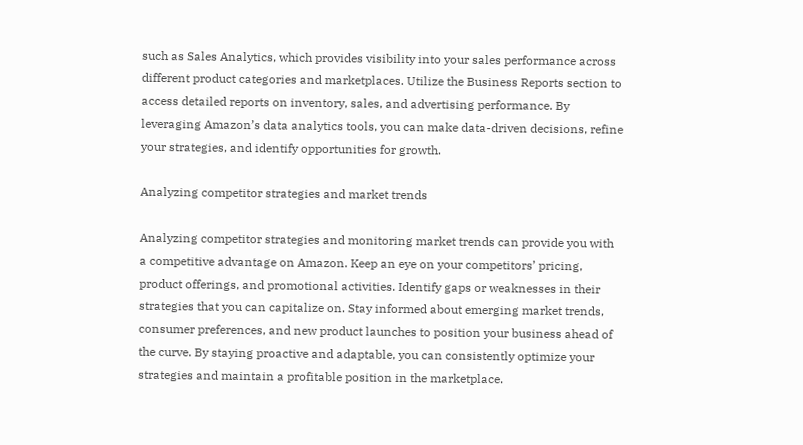such as Sales Analytics, which provides visibility into your sales performance across different product categories and marketplaces. Utilize the Business Reports section to access detailed reports on inventory, sales, and advertising performance. By leveraging Amazon’s data analytics tools, you can make data-driven decisions, refine your strategies, and identify opportunities for growth.

Analyzing competitor strategies and market trends

Analyzing competitor strategies and monitoring market trends can provide you with a competitive advantage on Amazon. Keep an eye on your competitors’ pricing, product offerings, and promotional activities. Identify gaps or weaknesses in their strategies that you can capitalize on. Stay informed about emerging market trends, consumer preferences, and new product launches to position your business ahead of the curve. By staying proactive and adaptable, you can consistently optimize your strategies and maintain a profitable position in the marketplace.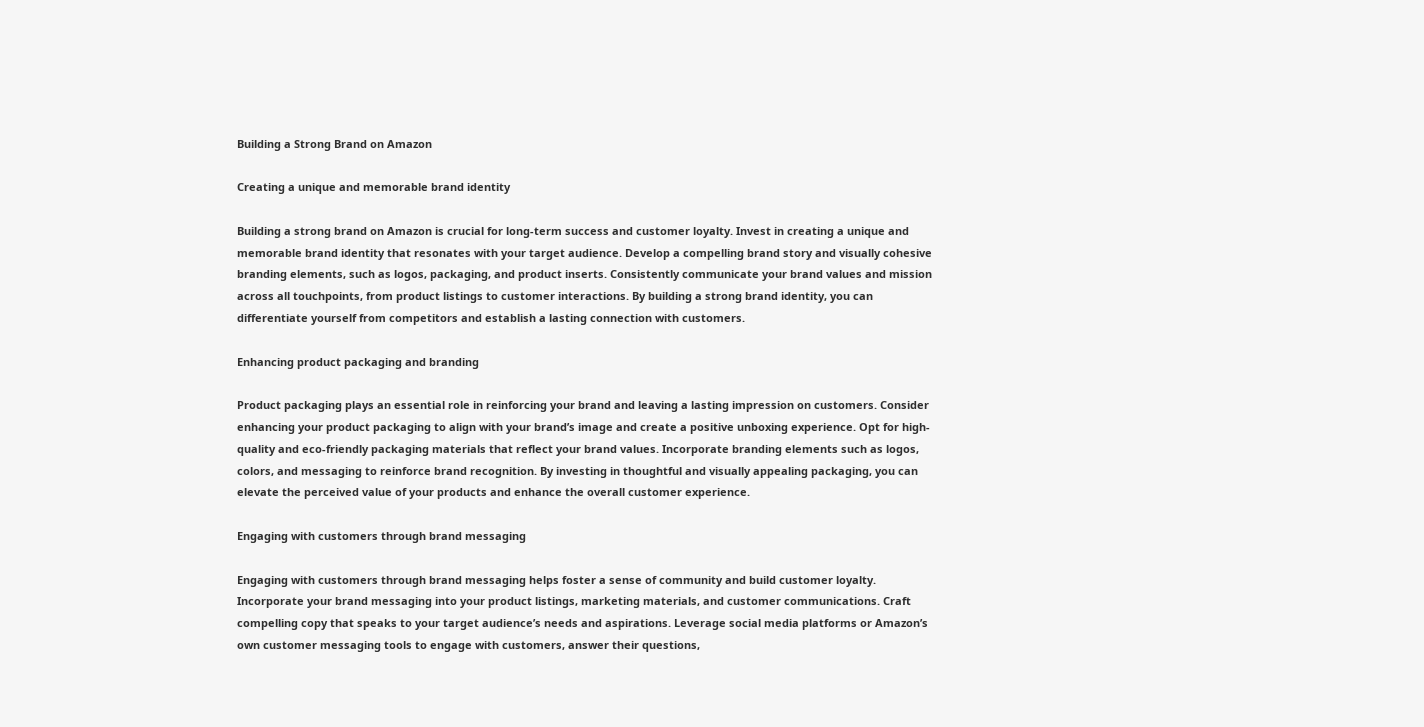Building a Strong Brand on Amazon

Creating a unique and memorable brand identity

Building a strong brand on Amazon is crucial for long-term success and customer loyalty. Invest in creating a unique and memorable brand identity that resonates with your target audience. Develop a compelling brand story and visually cohesive branding elements, such as logos, packaging, and product inserts. Consistently communicate your brand values and mission across all touchpoints, from product listings to customer interactions. By building a strong brand identity, you can differentiate yourself from competitors and establish a lasting connection with customers.

Enhancing product packaging and branding

Product packaging plays an essential role in reinforcing your brand and leaving a lasting impression on customers. Consider enhancing your product packaging to align with your brand’s image and create a positive unboxing experience. Opt for high-quality and eco-friendly packaging materials that reflect your brand values. Incorporate branding elements such as logos, colors, and messaging to reinforce brand recognition. By investing in thoughtful and visually appealing packaging, you can elevate the perceived value of your products and enhance the overall customer experience.

Engaging with customers through brand messaging

Engaging with customers through brand messaging helps foster a sense of community and build customer loyalty. Incorporate your brand messaging into your product listings, marketing materials, and customer communications. Craft compelling copy that speaks to your target audience’s needs and aspirations. Leverage social media platforms or Amazon’s own customer messaging tools to engage with customers, answer their questions,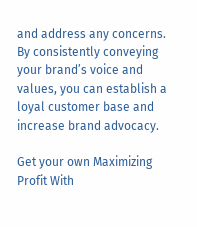and address any concerns. By consistently conveying your brand’s voice and values, you can establish a loyal customer base and increase brand advocacy.

Get your own Maximizing Profit With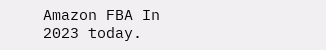Amazon FBA In 2023 today.